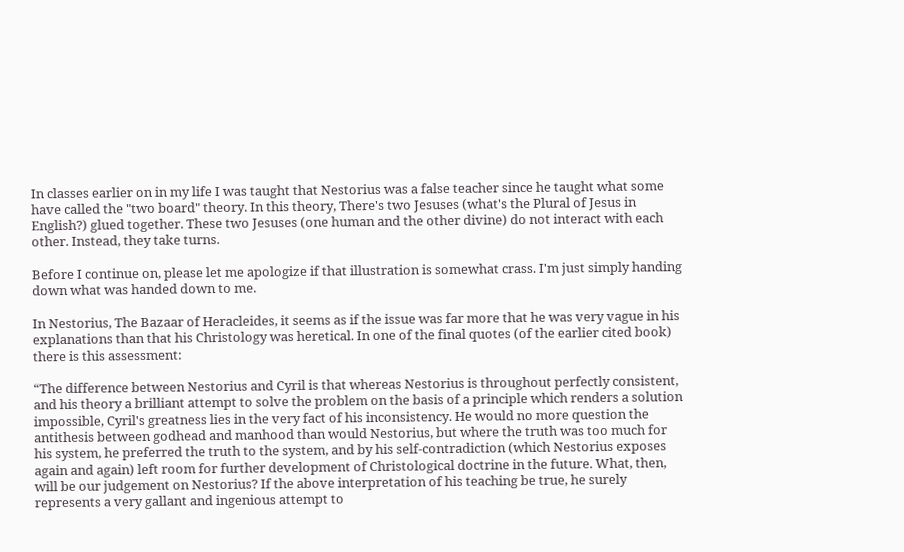In classes earlier on in my life I was taught that Nestorius was a false teacher since he taught what some have called the "two board" theory. In this theory, There's two Jesuses (what's the Plural of Jesus in English?) glued together. These two Jesuses (one human and the other divine) do not interact with each other. Instead, they take turns.

Before I continue on, please let me apologize if that illustration is somewhat crass. I'm just simply handing down what was handed down to me.

In Nestorius, The Bazaar of Heracleides, it seems as if the issue was far more that he was very vague in his explanations than that his Christology was heretical. In one of the final quotes (of the earlier cited book) there is this assessment:

“The difference between Nestorius and Cyril is that whereas Nestorius is throughout perfectly consistent, and his theory a brilliant attempt to solve the problem on the basis of a principle which renders a solution impossible, Cyril's greatness lies in the very fact of his inconsistency. He would no more question the antithesis between godhead and manhood than would Nestorius, but where the truth was too much for his system, he preferred the truth to the system, and by his self-contradiction (which Nestorius exposes again and again) left room for further development of Christological doctrine in the future. What, then, will be our judgement on Nestorius? If the above interpretation of his teaching be true, he surely represents a very gallant and ingenious attempt to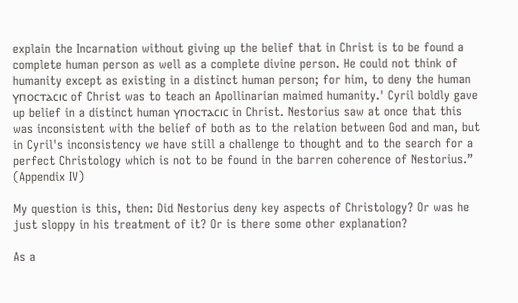explain the Incarnation without giving up the belief that in Christ is to be found a complete human person as well as a complete divine person. He could not think of humanity except as existing in a distinct human person; for him, to deny the human ⲩⲡⲟⲥⲧⲁⲥⲓⲥ of Christ was to teach an Apollinarian maimed humanity.' Cyril boldly gave up belief in a distinct human ⲩⲡⲟⲥⲧⲁⲥⲓⲥ in Christ. Nestorius saw at once that this was inconsistent with the belief of both as to the relation between God and man, but in Cyril's inconsistency we have still a challenge to thought and to the search for a perfect Christology which is not to be found in the barren coherence of Nestorius.” (Appendix IV)

My question is this, then: Did Nestorius deny key aspects of Christology? Or was he just sloppy in his treatment of it? Or is there some other explanation?

As a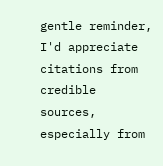gentle reminder, I'd appreciate citations from credible sources, especially from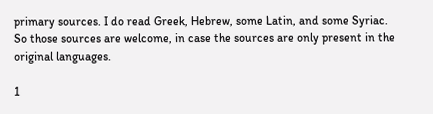primary sources. I do read Greek, Hebrew, some Latin, and some Syriac. So those sources are welcome, in case the sources are only present in the original languages.

1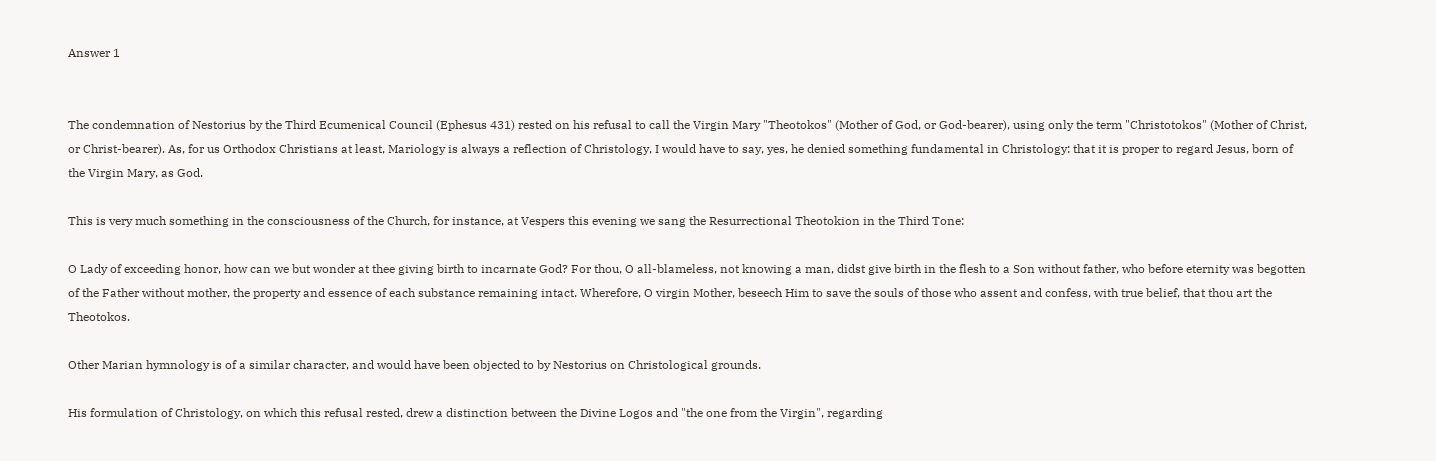Answer 1


The condemnation of Nestorius by the Third Ecumenical Council (Ephesus 431) rested on his refusal to call the Virgin Mary "Theotokos" (Mother of God, or God-bearer), using only the term "Christotokos" (Mother of Christ, or Christ-bearer). As, for us Orthodox Christians at least, Mariology is always a reflection of Christology, I would have to say, yes, he denied something fundamental in Christology: that it is proper to regard Jesus, born of the Virgin Mary, as God.

This is very much something in the consciousness of the Church, for instance, at Vespers this evening we sang the Resurrectional Theotokion in the Third Tone:

O Lady of exceeding honor, how can we but wonder at thee giving birth to incarnate God? For thou, O all-blameless, not knowing a man, didst give birth in the flesh to a Son without father, who before eternity was begotten of the Father without mother, the property and essence of each substance remaining intact. Wherefore, O virgin Mother, beseech Him to save the souls of those who assent and confess, with true belief, that thou art the Theotokos.

Other Marian hymnology is of a similar character, and would have been objected to by Nestorius on Christological grounds.

His formulation of Christology, on which this refusal rested, drew a distinction between the Divine Logos and "the one from the Virgin", regarding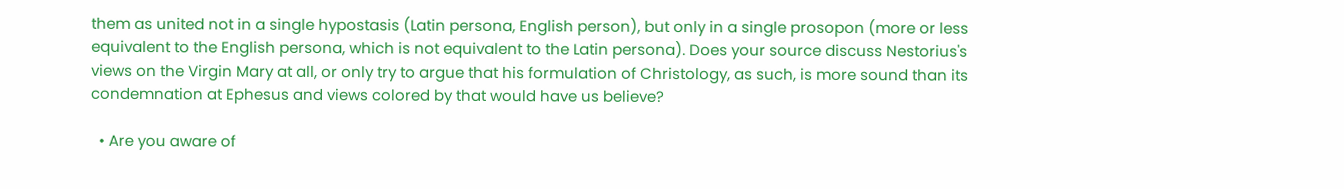them as united not in a single hypostasis (Latin persona, English person), but only in a single prosopon (more or less equivalent to the English persona, which is not equivalent to the Latin persona). Does your source discuss Nestorius's views on the Virgin Mary at all, or only try to argue that his formulation of Christology, as such, is more sound than its condemnation at Ephesus and views colored by that would have us believe?

  • Are you aware of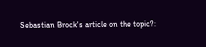Sebastian Brock's article on the topic?: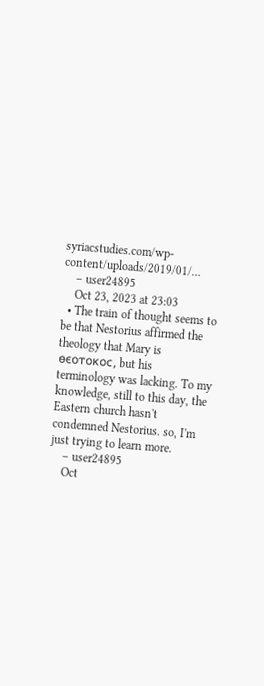syriacstudies.com/wp-content/uploads/2019/01/…
    – user24895
    Oct 23, 2023 at 23:03
  • The train of thought seems to be that Nestorius affirmed the theology that Mary is ⲑⲉⲟⲧⲟⲕⲟⲥ, but his terminology was lacking. To my knowledge, still to this day, the Eastern church hasn't condemned Nestorius. so, I'm just trying to learn more.
    – user24895
    Oct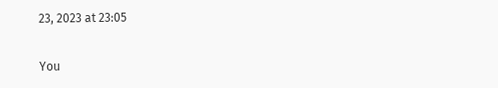23, 2023 at 23:05

You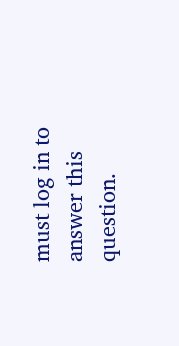must log in to answer this question.